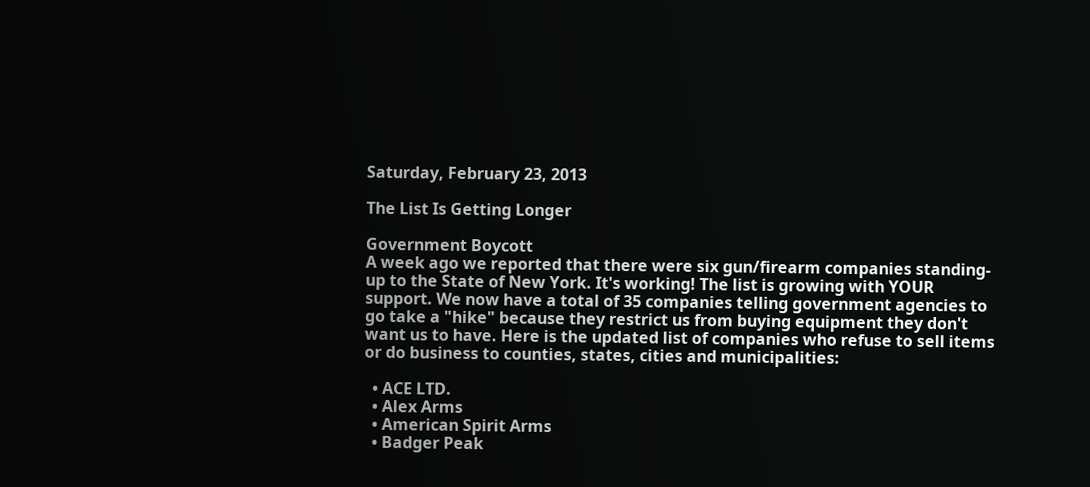Saturday, February 23, 2013

The List Is Getting Longer

Government Boycott
A week ago we reported that there were six gun/firearm companies standing-up to the State of New York. It's working! The list is growing with YOUR support. We now have a total of 35 companies telling government agencies to go take a "hike" because they restrict us from buying equipment they don't want us to have. Here is the updated list of companies who refuse to sell items or do business to counties, states, cities and municipalities:

  • ACE LTD.
  • Alex Arms
  • American Spirit Arms
  • Badger Peak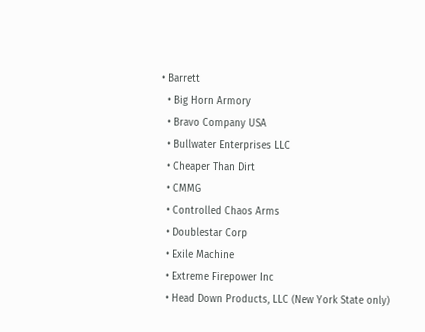• Barrett
  • Big Horn Armory
  • Bravo Company USA
  • Bullwater Enterprises LLC
  • Cheaper Than Dirt
  • CMMG
  • Controlled Chaos Arms
  • Doublestar Corp
  • Exile Machine
  • Extreme Firepower Inc
  • Head Down Products, LLC (New York State only)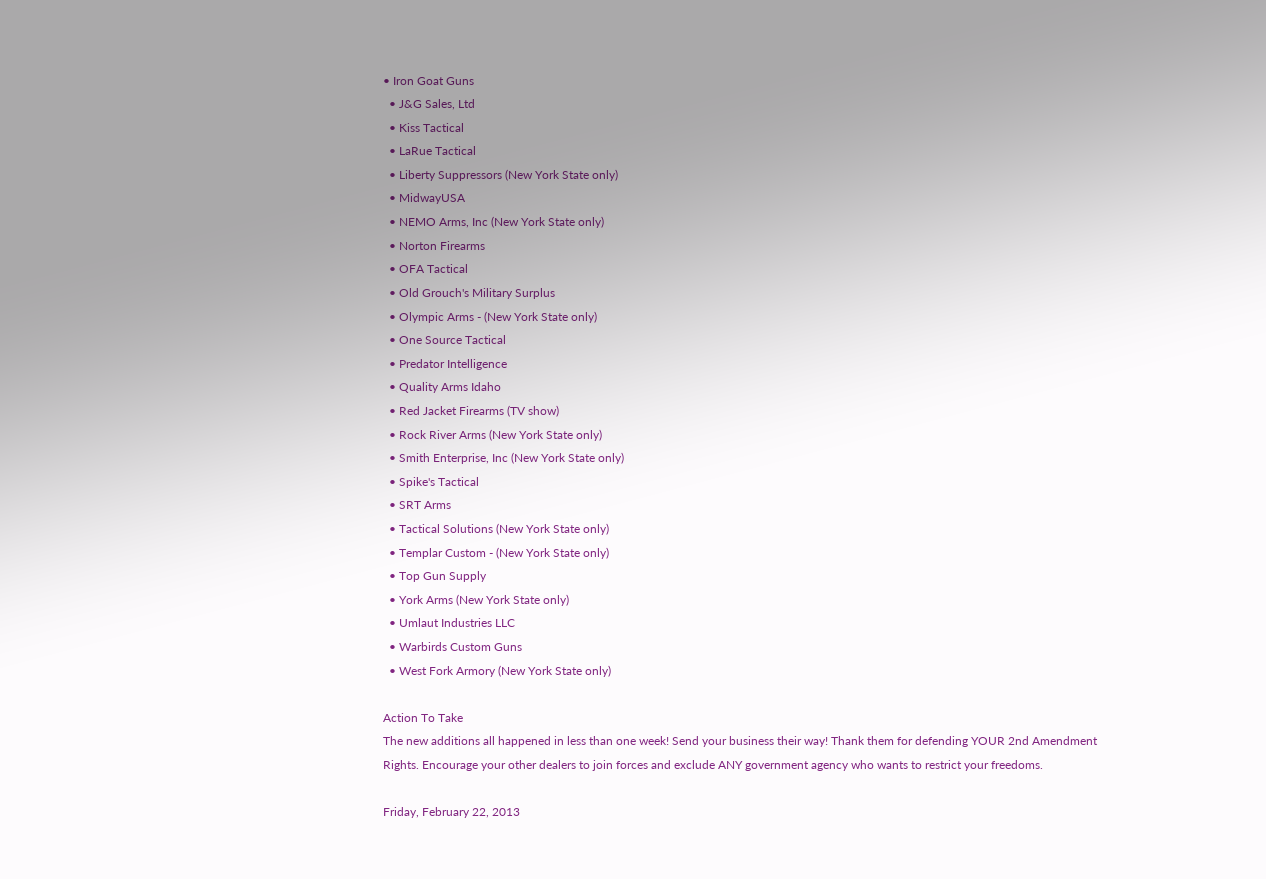• Iron Goat Guns
  • J&G Sales, Ltd
  • Kiss Tactical
  • LaRue Tactical
  • Liberty Suppressors (New York State only)
  • MidwayUSA
  • NEMO Arms, Inc (New York State only)
  • Norton Firearms
  • OFA Tactical
  • Old Grouch's Military Surplus
  • Olympic Arms - (New York State only)
  • One Source Tactical
  • Predator Intelligence
  • Quality Arms Idaho
  • Red Jacket Firearms (TV show)
  • Rock River Arms (New York State only)
  • Smith Enterprise, Inc (New York State only)
  • Spike's Tactical
  • SRT Arms
  • Tactical Solutions (New York State only)
  • Templar Custom - (New York State only)
  • Top Gun Supply
  • York Arms (New York State only)
  • Umlaut Industries LLC
  • Warbirds Custom Guns
  • West Fork Armory (New York State only)

Action To Take
The new additions all happened in less than one week! Send your business their way! Thank them for defending YOUR 2nd Amendment Rights. Encourage your other dealers to join forces and exclude ANY government agency who wants to restrict your freedoms.

Friday, February 22, 2013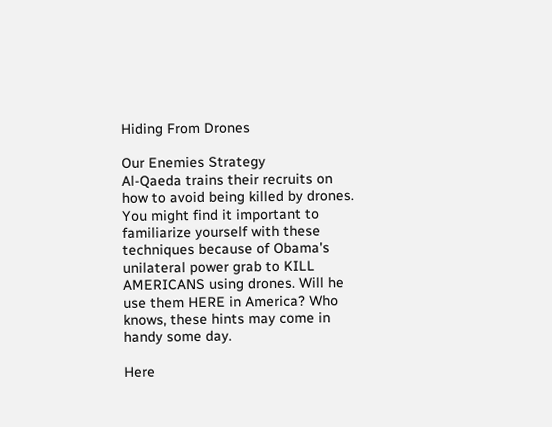Hiding From Drones

Our Enemies Strategy
Al-Qaeda trains their recruits on how to avoid being killed by drones. You might find it important to familiarize yourself with these techniques because of Obama's unilateral power grab to KILL AMERICANS using drones. Will he use them HERE in America? Who knows, these hints may come in handy some day.

Here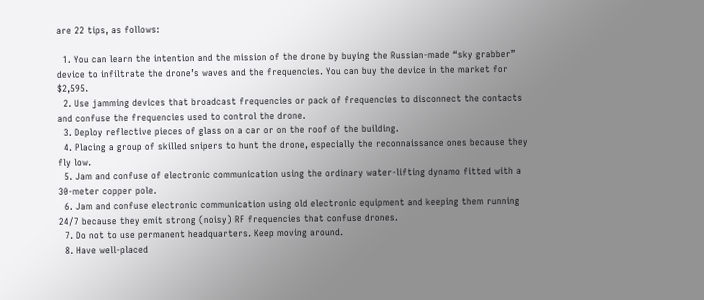are 22 tips, as follows:

  1. You can learn the intention and the mission of the drone by buying the Russian-made “sky grabber” device to infiltrate the drone’s waves and the frequencies. You can buy the device in the market for $2,595.
  2. Use jamming devices that broadcast frequencies or pack of frequencies to disconnect the contacts and confuse the frequencies used to control the drone.
  3. Deploy reflective pieces of glass on a car or on the roof of the building.
  4. Placing a group of skilled snipers to hunt the drone, especially the reconnaissance ones because they fly low.
  5. Jam and confuse of electronic communication using the ordinary water-lifting dynamo fitted with a 30-meter copper pole.
  6. Jam and confuse electronic communication using old electronic equipment and keeping them running 24/7 because they emit strong (noisy) RF frequencies that confuse drones.
  7. Do not to use permanent headquarters. Keep moving around.
  8. Have well-placed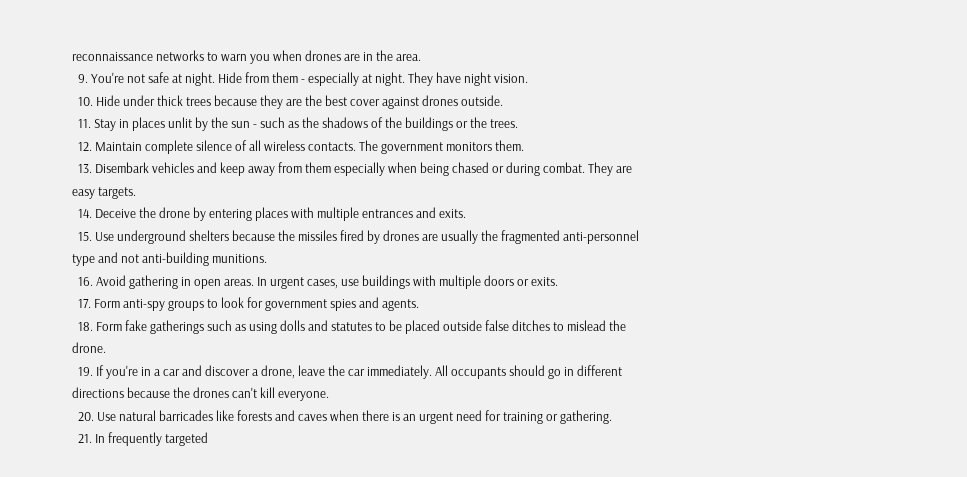reconnaissance networks to warn you when drones are in the area.
  9. You're not safe at night. Hide from them - especially at night. They have night vision.
  10. Hide under thick trees because they are the best cover against drones outside.
  11. Stay in places unlit by the sun - such as the shadows of the buildings or the trees.
  12. Maintain complete silence of all wireless contacts. The government monitors them.
  13. Disembark vehicles and keep away from them especially when being chased or during combat. They are easy targets.
  14. Deceive the drone by entering places with multiple entrances and exits.
  15. Use underground shelters because the missiles fired by drones are usually the fragmented anti-personnel type and not anti-building munitions.
  16. Avoid gathering in open areas. In urgent cases, use buildings with multiple doors or exits.
  17. Form anti-spy groups to look for government spies and agents.
  18. Form fake gatherings such as using dolls and statutes to be placed outside false ditches to mislead the drone.
  19. If you're in a car and discover a drone, leave the car immediately. All occupants should go in different directions because the drones can't kill everyone.
  20. Use natural barricades like forests and caves when there is an urgent need for training or gathering.
  21. In frequently targeted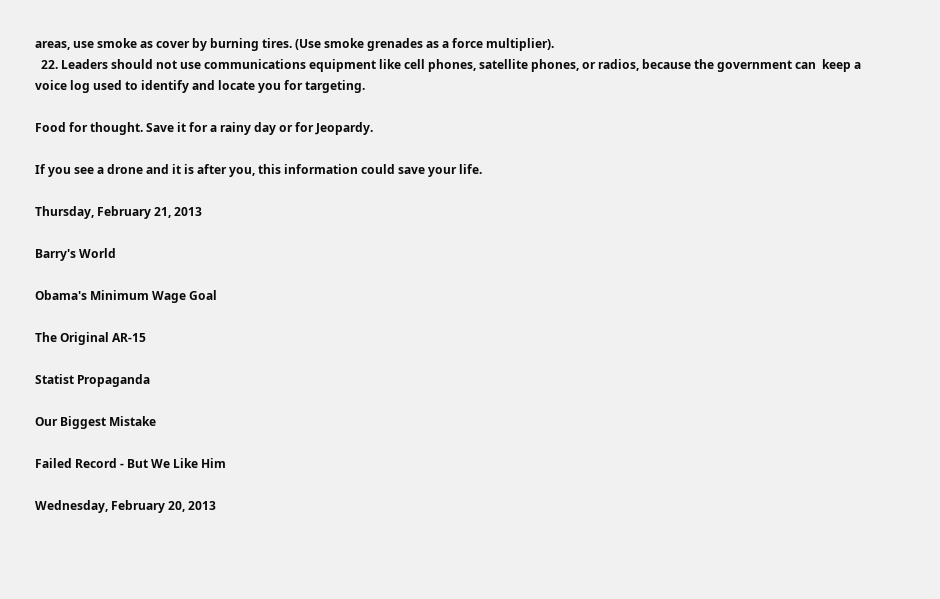areas, use smoke as cover by burning tires. (Use smoke grenades as a force multiplier).
  22. Leaders should not use communications equipment like cell phones, satellite phones, or radios, because the government can  keep a voice log used to identify and locate you for targeting.

Food for thought. Save it for a rainy day or for Jeopardy.

If you see a drone and it is after you, this information could save your life.

Thursday, February 21, 2013

Barry's World

Obama's Minimum Wage Goal

The Original AR-15

Statist Propaganda

Our Biggest Mistake

Failed Record - But We Like Him

Wednesday, February 20, 2013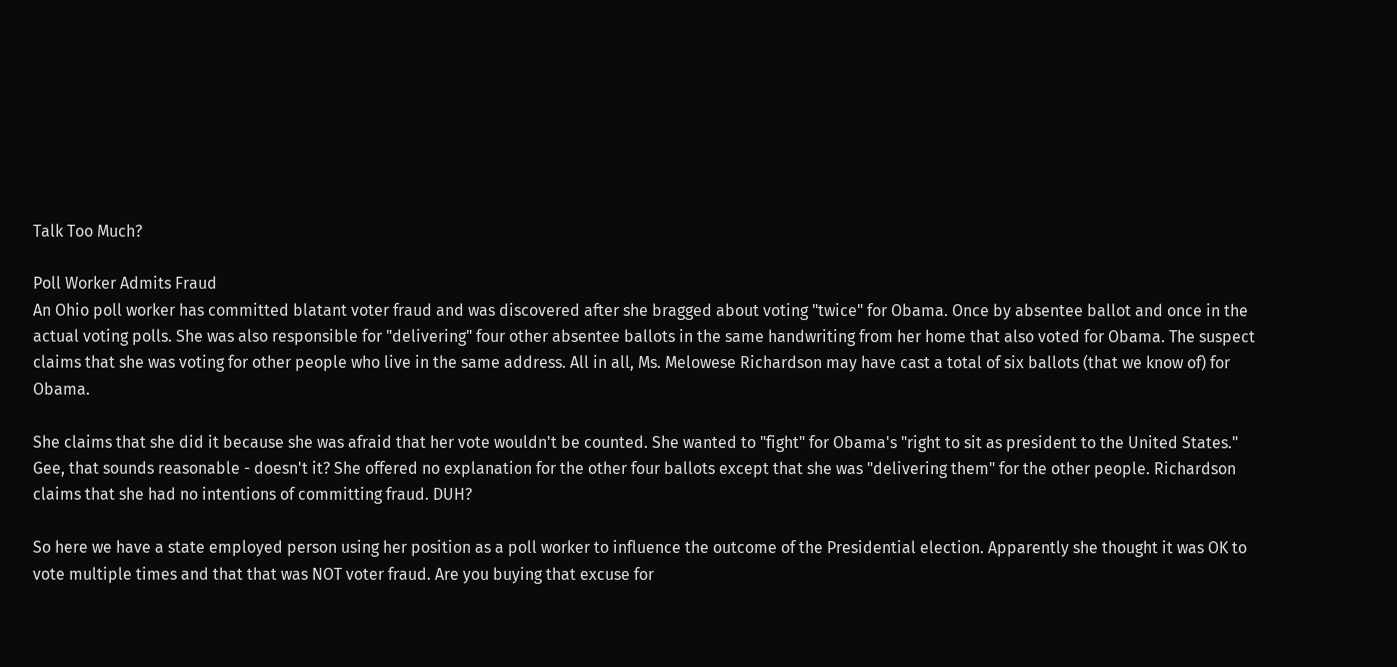Talk Too Much?

Poll Worker Admits Fraud
An Ohio poll worker has committed blatant voter fraud and was discovered after she bragged about voting "twice" for Obama. Once by absentee ballot and once in the actual voting polls. She was also responsible for "delivering" four other absentee ballots in the same handwriting from her home that also voted for Obama. The suspect claims that she was voting for other people who live in the same address. All in all, Ms. Melowese Richardson may have cast a total of six ballots (that we know of) for Obama.

She claims that she did it because she was afraid that her vote wouldn't be counted. She wanted to "fight" for Obama's "right to sit as president to the United States." Gee, that sounds reasonable - doesn't it? She offered no explanation for the other four ballots except that she was "delivering them" for the other people. Richardson claims that she had no intentions of committing fraud. DUH?

So here we have a state employed person using her position as a poll worker to influence the outcome of the Presidential election. Apparently she thought it was OK to vote multiple times and that that was NOT voter fraud. Are you buying that excuse for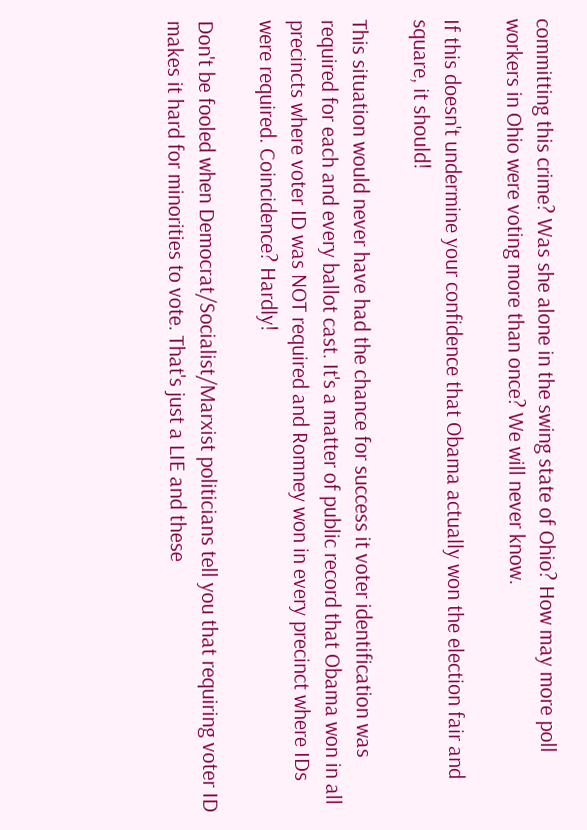committing this crime? Was she alone in the swing state of Ohio? How may more poll workers in Ohio were voting more than once? We will never know.

If this doesn't undermine your confidence that Obama actually won the election fair and square, it should!

This situation would never have had the chance for success it voter identification was required for each and every ballot cast. It's a matter of public record that Obama won in all precincts where voter ID was NOT required and Romney won in every precinct where IDs were required. Coincidence? Hardly!

Don't be fooled when Democrat/Socialist/Marxist politicians tell you that requiring voter ID makes it hard for minorities to vote. That's just a LIE and these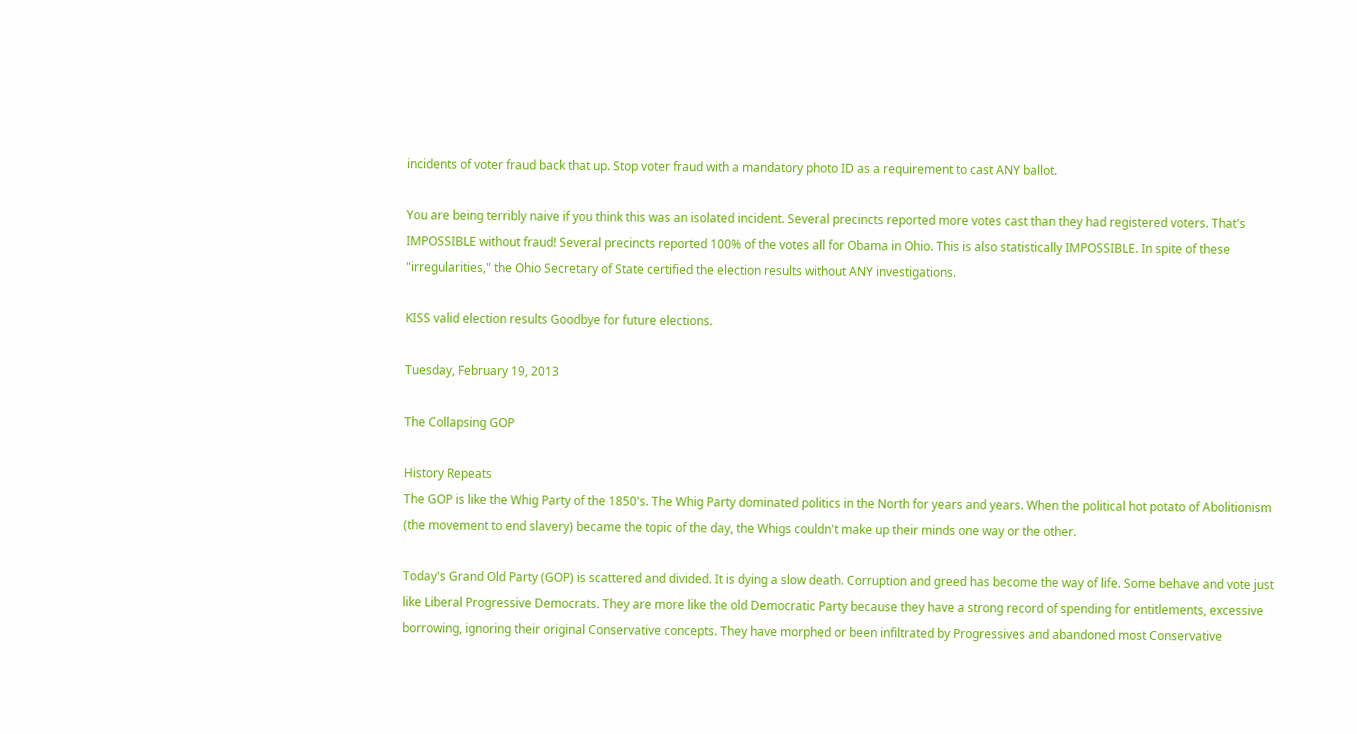incidents of voter fraud back that up. Stop voter fraud with a mandatory photo ID as a requirement to cast ANY ballot.

You are being terribly naive if you think this was an isolated incident. Several precincts reported more votes cast than they had registered voters. That's IMPOSSIBLE without fraud! Several precincts reported 100% of the votes all for Obama in Ohio. This is also statistically IMPOSSIBLE. In spite of these "irregularities," the Ohio Secretary of State certified the election results without ANY investigations.

KISS valid election results Goodbye for future elections.

Tuesday, February 19, 2013

The Collapsing GOP

History Repeats
The GOP is like the Whig Party of the 1850's. The Whig Party dominated politics in the North for years and years. When the political hot potato of Abolitionism (the movement to end slavery) became the topic of the day, the Whigs couldn't make up their minds one way or the other.

Today's Grand Old Party (GOP) is scattered and divided. It is dying a slow death. Corruption and greed has become the way of life. Some behave and vote just like Liberal Progressive Democrats. They are more like the old Democratic Party because they have a strong record of spending for entitlements, excessive borrowing, ignoring their original Conservative concepts. They have morphed or been infiltrated by Progressives and abandoned most Conservative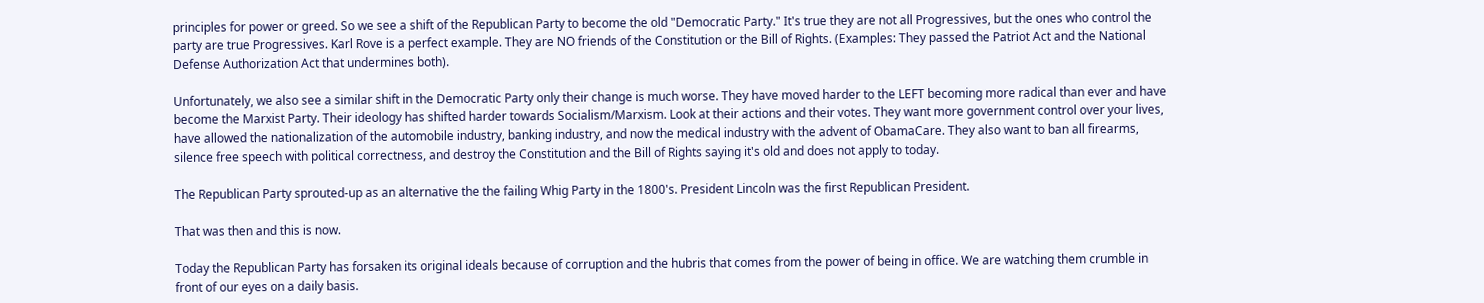principles for power or greed. So we see a shift of the Republican Party to become the old "Democratic Party." It's true they are not all Progressives, but the ones who control the party are true Progressives. Karl Rove is a perfect example. They are NO friends of the Constitution or the Bill of Rights. (Examples: They passed the Patriot Act and the National Defense Authorization Act that undermines both).

Unfortunately, we also see a similar shift in the Democratic Party only their change is much worse. They have moved harder to the LEFT becoming more radical than ever and have become the Marxist Party. Their ideology has shifted harder towards Socialism/Marxism. Look at their actions and their votes. They want more government control over your lives, have allowed the nationalization of the automobile industry, banking industry, and now the medical industry with the advent of ObamaCare. They also want to ban all firearms, silence free speech with political correctness, and destroy the Constitution and the Bill of Rights saying it's old and does not apply to today.

The Republican Party sprouted-up as an alternative the the failing Whig Party in the 1800's. President Lincoln was the first Republican President.

That was then and this is now.

Today the Republican Party has forsaken its original ideals because of corruption and the hubris that comes from the power of being in office. We are watching them crumble in front of our eyes on a daily basis.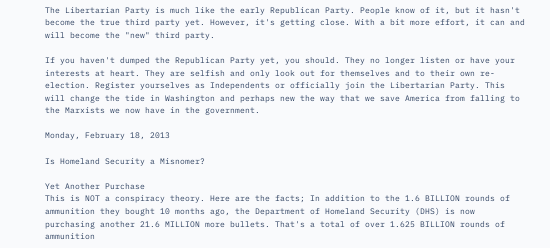The Libertarian Party is much like the early Republican Party. People know of it, but it hasn't become the true third party yet. However, it's getting close. With a bit more effort, it can and will become the "new" third party.

If you haven't dumped the Republican Party yet, you should. They no longer listen or have your interests at heart. They are selfish and only look out for themselves and to their own re-election. Register yourselves as Independents or officially join the Libertarian Party. This will change the tide in Washington and perhaps new the way that we save America from falling to the Marxists we now have in the government.

Monday, February 18, 2013

Is Homeland Security a Misnomer?

Yet Another Purchase
This is NOT a conspiracy theory. Here are the facts; In addition to the 1.6 BILLION rounds of ammunition they bought 10 months ago, the Department of Homeland Security (DHS) is now purchasing another 21.6 MILLION more bullets. That's a total of over 1.625 BILLION rounds of ammunition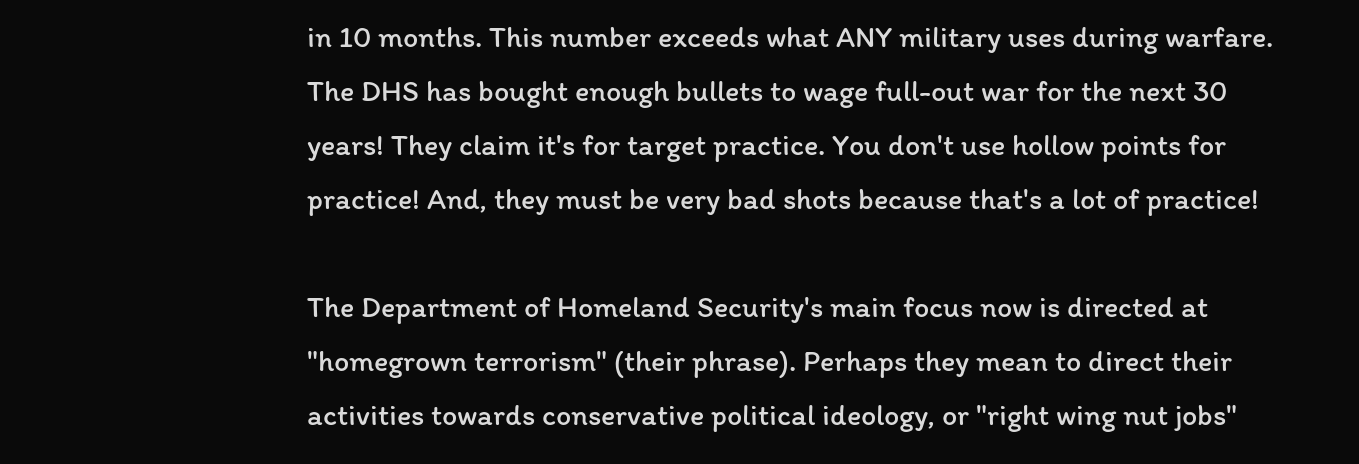in 10 months. This number exceeds what ANY military uses during warfare. The DHS has bought enough bullets to wage full-out war for the next 30 years! They claim it's for target practice. You don't use hollow points for practice! And, they must be very bad shots because that's a lot of practice!

The Department of Homeland Security's main focus now is directed at "homegrown terrorism" (their phrase). Perhaps they mean to direct their activities towards conservative political ideology, or "right wing nut jobs"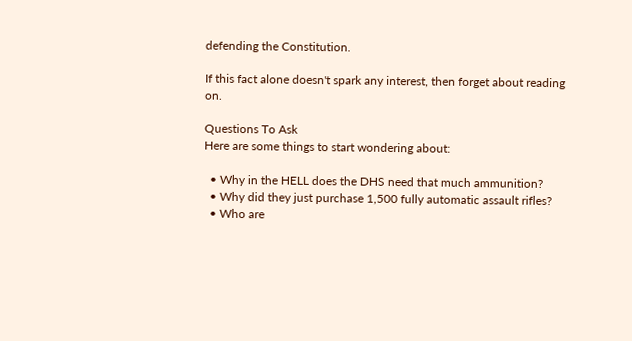defending the Constitution.

If this fact alone doesn't spark any interest, then forget about reading on.

Questions To Ask
Here are some things to start wondering about:

  • Why in the HELL does the DHS need that much ammunition?
  • Why did they just purchase 1,500 fully automatic assault rifles?
  • Who are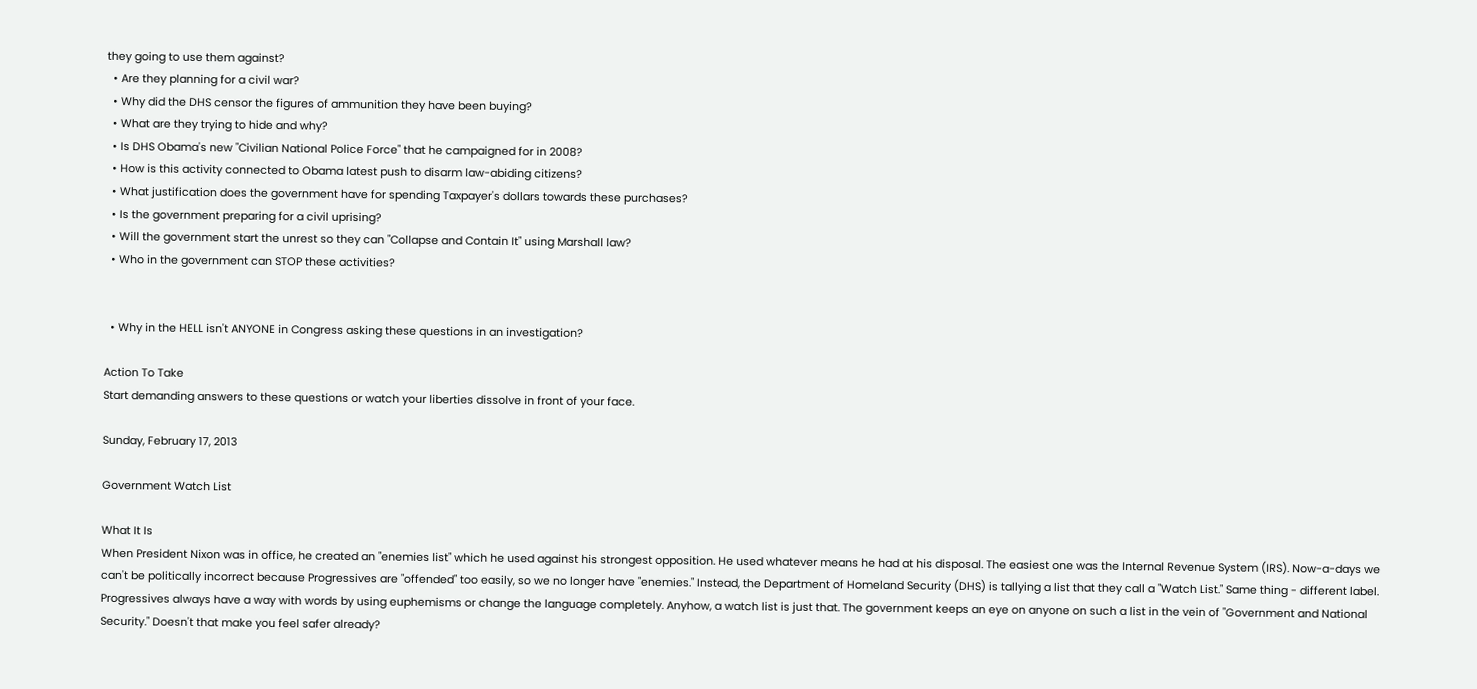they going to use them against?
  • Are they planning for a civil war?
  • Why did the DHS censor the figures of ammunition they have been buying?
  • What are they trying to hide and why?
  • Is DHS Obama's new "Civilian National Police Force" that he campaigned for in 2008?
  • How is this activity connected to Obama latest push to disarm law-abiding citizens?
  • What justification does the government have for spending Taxpayer's dollars towards these purchases?
  • Is the government preparing for a civil uprising?
  • Will the government start the unrest so they can "Collapse and Contain It" using Marshall law?
  • Who in the government can STOP these activities?


  • Why in the HELL isn't ANYONE in Congress asking these questions in an investigation?

Action To Take
Start demanding answers to these questions or watch your liberties dissolve in front of your face.

Sunday, February 17, 2013

Government Watch List

What It Is
When President Nixon was in office, he created an "enemies list" which he used against his strongest opposition. He used whatever means he had at his disposal. The easiest one was the Internal Revenue System (IRS). Now-a-days we can't be politically incorrect because Progressives are "offended" too easily, so we no longer have "enemies." Instead, the Department of Homeland Security (DHS) is tallying a list that they call a "Watch List." Same thing - different label. Progressives always have a way with words by using euphemisms or change the language completely. Anyhow, a watch list is just that. The government keeps an eye on anyone on such a list in the vein of "Government and National Security." Doesn't that make you feel safer already?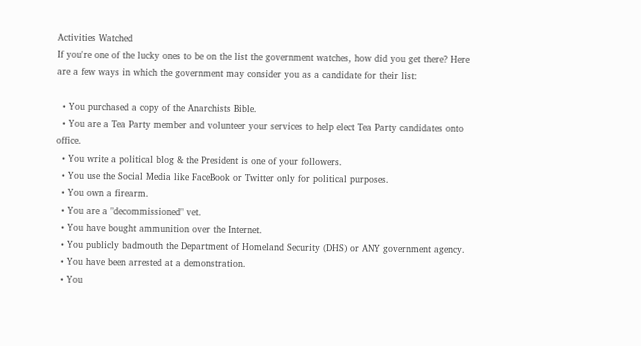Activities Watched
If you're one of the lucky ones to be on the list the government watches, how did you get there? Here are a few ways in which the government may consider you as a candidate for their list:

  • You purchased a copy of the Anarchists Bible.
  • You are a Tea Party member and volunteer your services to help elect Tea Party candidates onto office.
  • You write a political blog & the President is one of your followers.
  • You use the Social Media like FaceBook or Twitter only for political purposes.
  • You own a firearm.
  • You are a "decommissioned" vet.
  • You have bought ammunition over the Internet.
  • You publicly badmouth the Department of Homeland Security (DHS) or ANY government agency.
  • You have been arrested at a demonstration.
  • You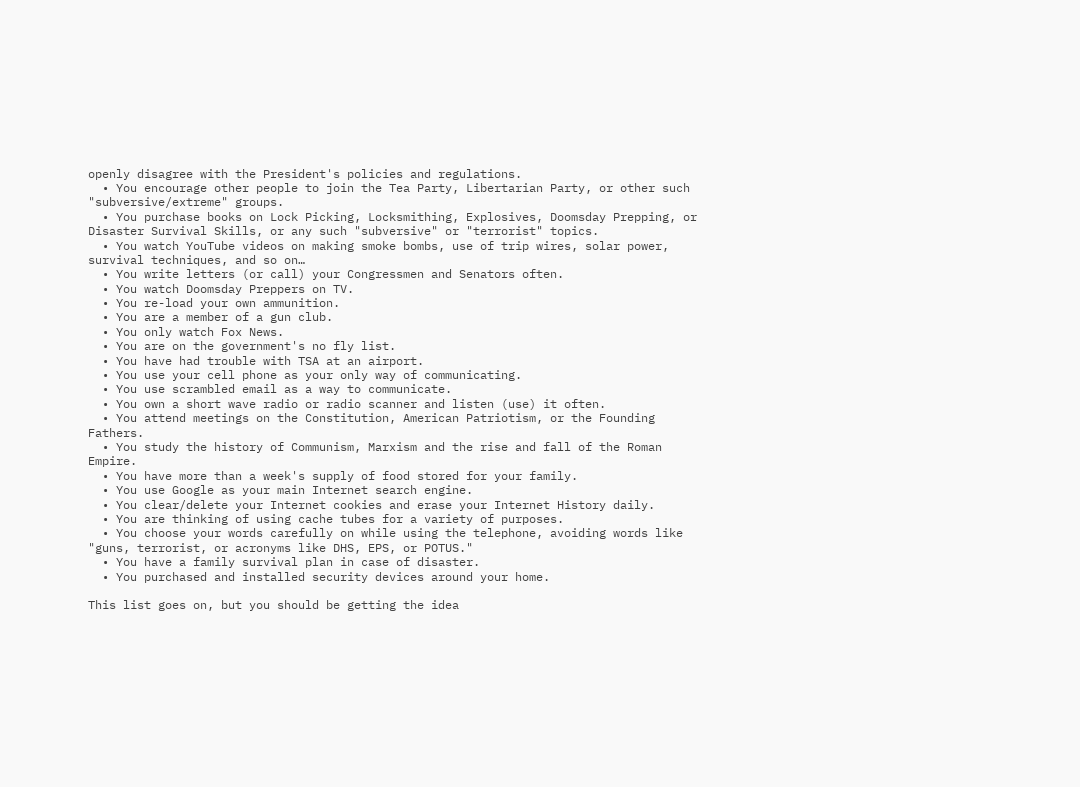openly disagree with the President's policies and regulations.
  • You encourage other people to join the Tea Party, Libertarian Party, or other such "subversive/extreme" groups.
  • You purchase books on Lock Picking, Locksmithing, Explosives, Doomsday Prepping, or Disaster Survival Skills, or any such "subversive" or "terrorist" topics.
  • You watch YouTube videos on making smoke bombs, use of trip wires, solar power, survival techniques, and so on…
  • You write letters (or call) your Congressmen and Senators often.
  • You watch Doomsday Preppers on TV.
  • You re-load your own ammunition.
  • You are a member of a gun club.
  • You only watch Fox News.
  • You are on the government's no fly list.
  • You have had trouble with TSA at an airport.
  • You use your cell phone as your only way of communicating.
  • You use scrambled email as a way to communicate.
  • You own a short wave radio or radio scanner and listen (use) it often.
  • You attend meetings on the Constitution, American Patriotism, or the Founding Fathers.
  • You study the history of Communism, Marxism and the rise and fall of the Roman Empire.
  • You have more than a week's supply of food stored for your family.
  • You use Google as your main Internet search engine.
  • You clear/delete your Internet cookies and erase your Internet History daily.
  • You are thinking of using cache tubes for a variety of purposes.
  • You choose your words carefully on while using the telephone, avoiding words like "guns, terrorist, or acronyms like DHS, EPS, or POTUS."
  • You have a family survival plan in case of disaster.
  • You purchased and installed security devices around your home.

This list goes on, but you should be getting the idea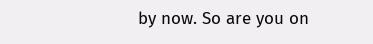by now. So are you on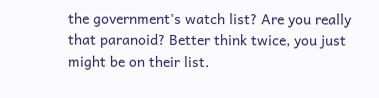the government's watch list? Are you really that paranoid? Better think twice, you just might be on their list.